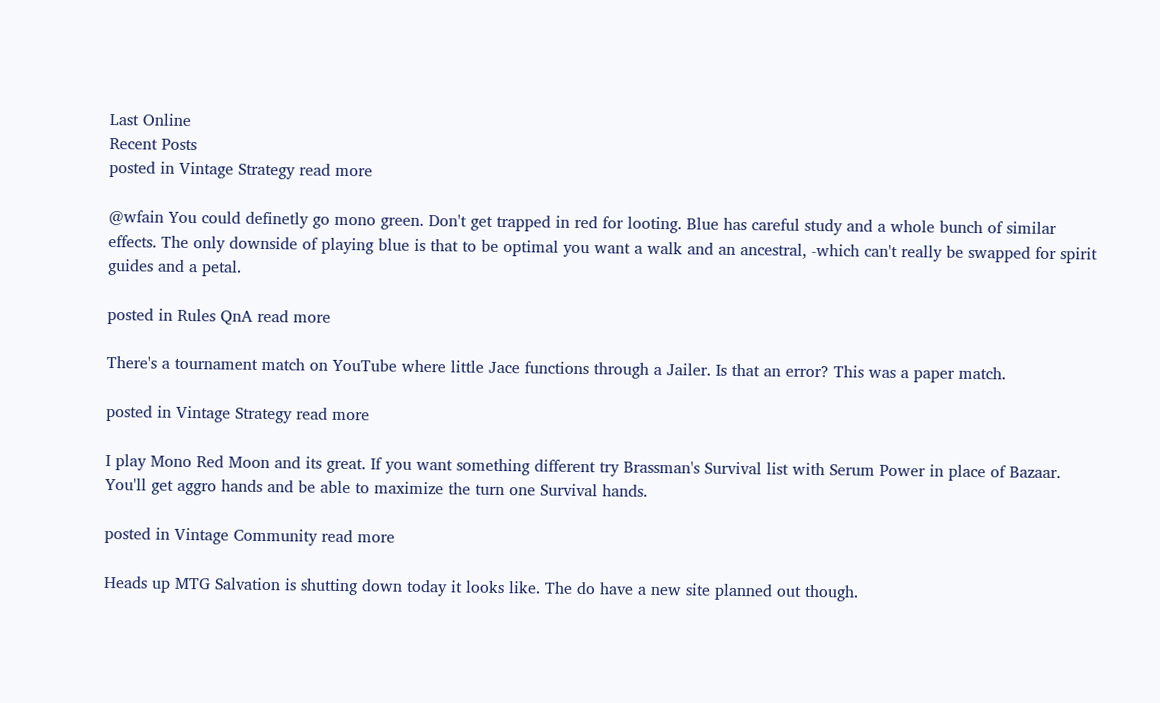Last Online
Recent Posts
posted in Vintage Strategy read more

@wfain You could definetly go mono green. Don't get trapped in red for looting. Blue has careful study and a whole bunch of similar effects. The only downside of playing blue is that to be optimal you want a walk and an ancestral, -which can't really be swapped for spirit guides and a petal.

posted in Rules QnA read more

There's a tournament match on YouTube where little Jace functions through a Jailer. Is that an error? This was a paper match.

posted in Vintage Strategy read more

I play Mono Red Moon and its great. If you want something different try Brassman's Survival list with Serum Power in place of Bazaar. You'll get aggro hands and be able to maximize the turn one Survival hands.

posted in Vintage Community read more

Heads up MTG Salvation is shutting down today it looks like. The do have a new site planned out though.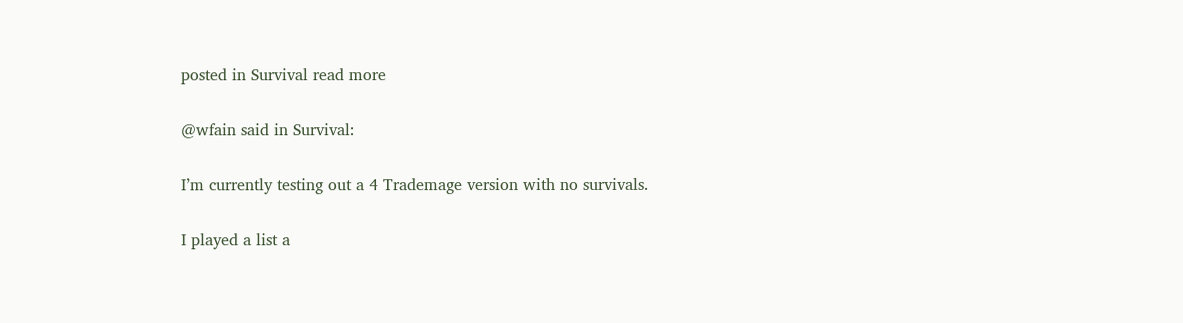posted in Survival read more

@wfain said in Survival:

I’m currently testing out a 4 Trademage version with no survivals.

I played a list a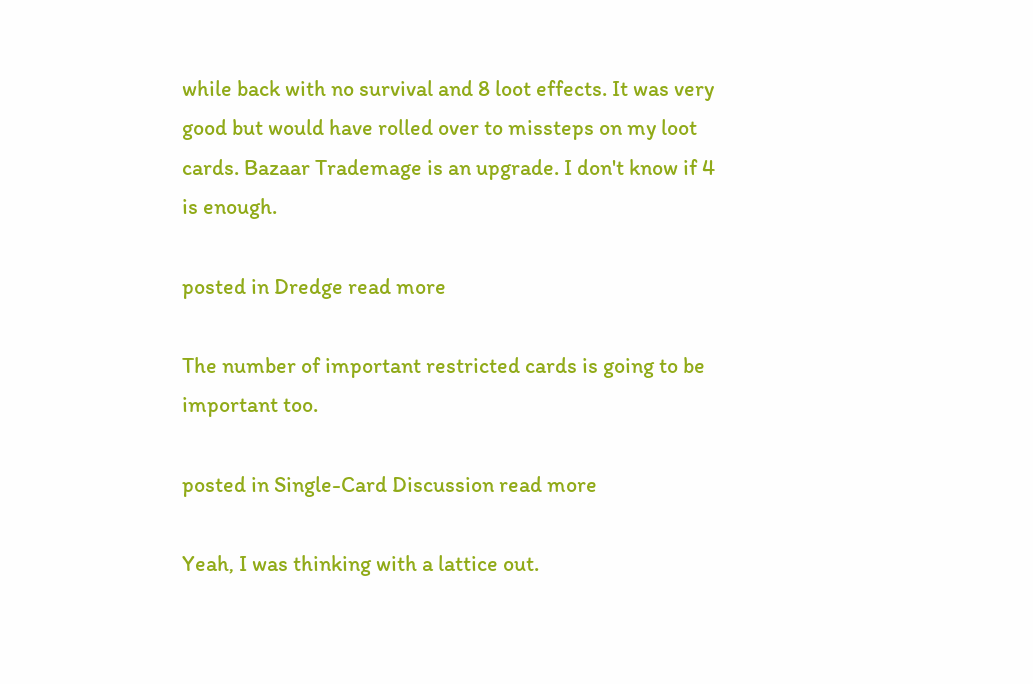while back with no survival and 8 loot effects. It was very good but would have rolled over to missteps on my loot cards. Bazaar Trademage is an upgrade. I don't know if 4 is enough.

posted in Dredge read more

The number of important restricted cards is going to be important too.

posted in Single-Card Discussion read more

Yeah, I was thinking with a lattice out.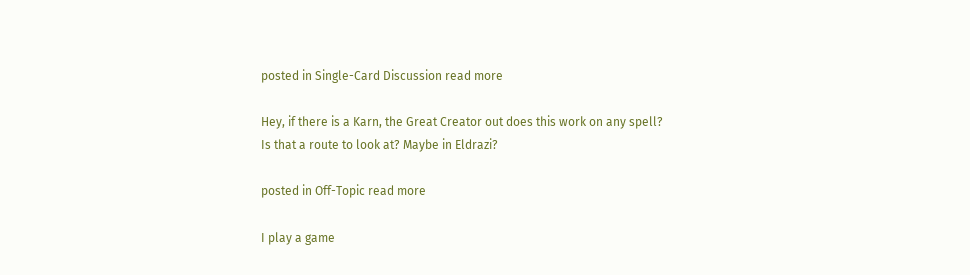posted in Single-Card Discussion read more

Hey, if there is a Karn, the Great Creator out does this work on any spell? Is that a route to look at? Maybe in Eldrazi?

posted in Off-Topic read more

I play a game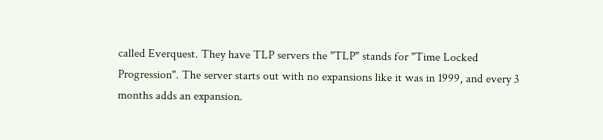called Everquest. They have TLP servers the "TLP" stands for "Time Locked Progression". The server starts out with no expansions like it was in 1999, and every 3 months adds an expansion.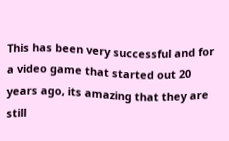This has been very successful and for a video game that started out 20 years ago, its amazing that they are still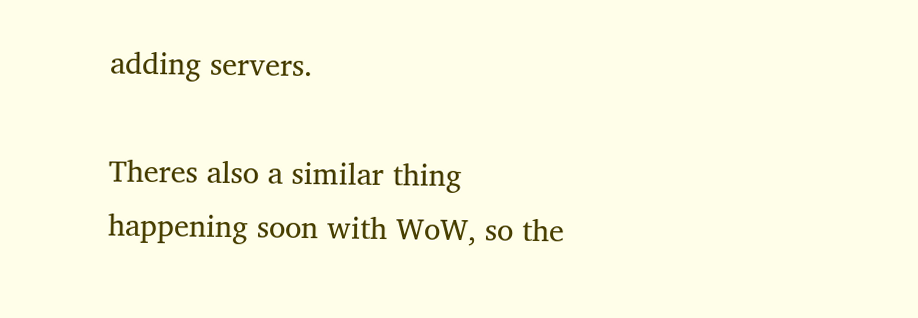adding servers.

Theres also a similar thing happening soon with WoW, so the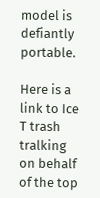model is defiantly portable.

Here is a link to Ice T trash tralking on behalf of the top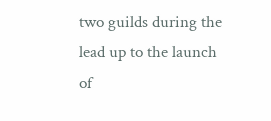two guilds during the lead up to the launch of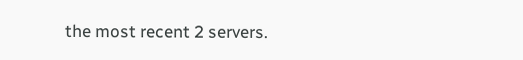the most recent 2 servers.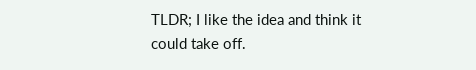TLDR; I like the idea and think it could take off.